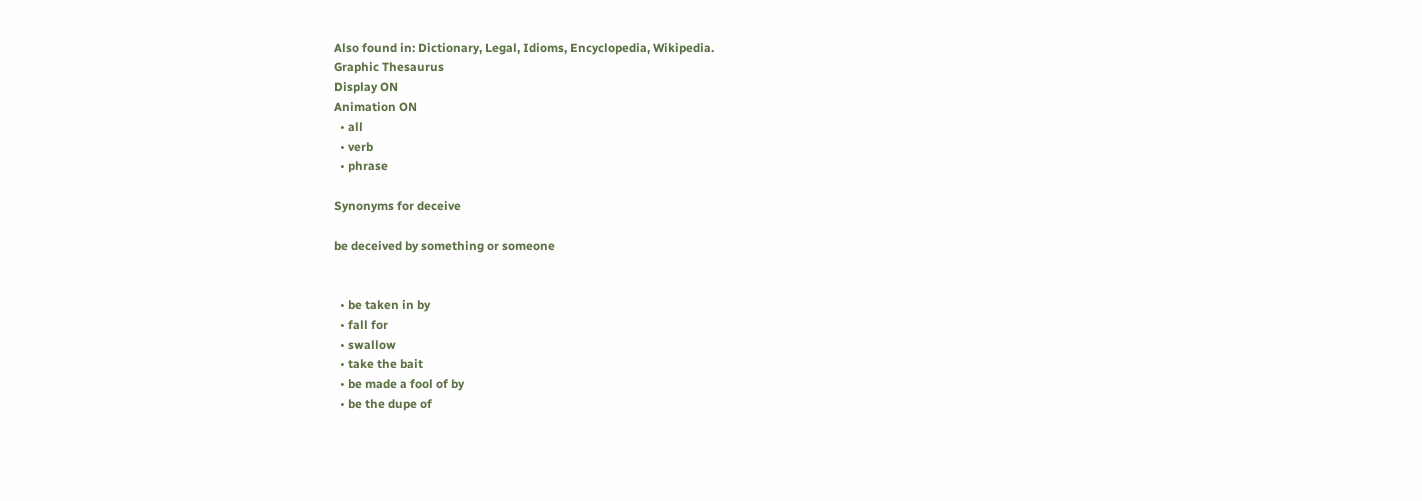Also found in: Dictionary, Legal, Idioms, Encyclopedia, Wikipedia.
Graphic Thesaurus
Display ON
Animation ON
  • all
  • verb
  • phrase

Synonyms for deceive

be deceived by something or someone


  • be taken in by
  • fall for
  • swallow
  • take the bait
  • be made a fool of by
  • be the dupe of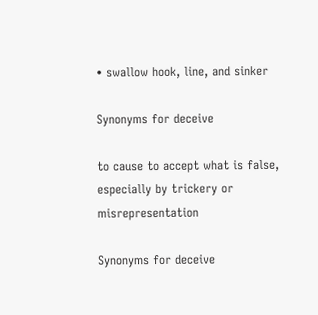• swallow hook, line, and sinker

Synonyms for deceive

to cause to accept what is false, especially by trickery or misrepresentation

Synonyms for deceive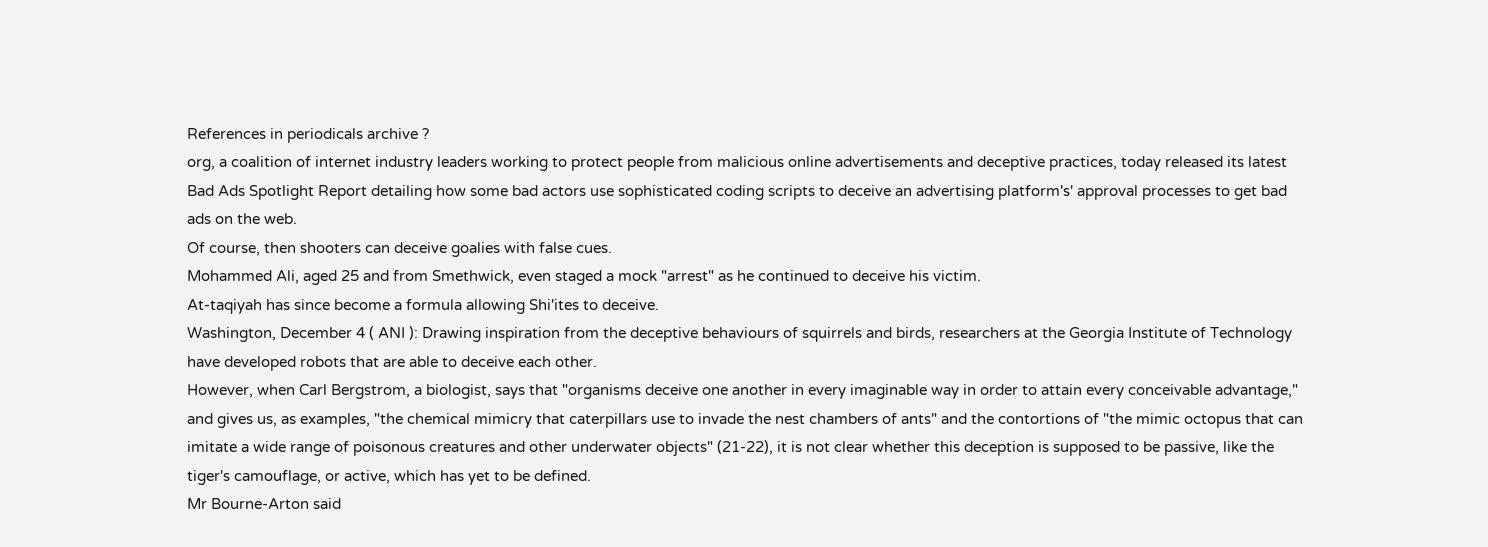References in periodicals archive ?
org, a coalition of internet industry leaders working to protect people from malicious online advertisements and deceptive practices, today released its latest Bad Ads Spotlight Report detailing how some bad actors use sophisticated coding scripts to deceive an advertising platform's' approval processes to get bad ads on the web.
Of course, then shooters can deceive goalies with false cues.
Mohammed Ali, aged 25 and from Smethwick, even staged a mock "arrest" as he continued to deceive his victim.
At-taqiyah has since become a formula allowing Shi'ites to deceive.
Washington, December 4 ( ANI ): Drawing inspiration from the deceptive behaviours of squirrels and birds, researchers at the Georgia Institute of Technology have developed robots that are able to deceive each other.
However, when Carl Bergstrom, a biologist, says that "organisms deceive one another in every imaginable way in order to attain every conceivable advantage," and gives us, as examples, "the chemical mimicry that caterpillars use to invade the nest chambers of ants" and the contortions of "the mimic octopus that can imitate a wide range of poisonous creatures and other underwater objects" (21-22), it is not clear whether this deception is supposed to be passive, like the tiger's camouflage, or active, which has yet to be defined.
Mr Bourne-Arton said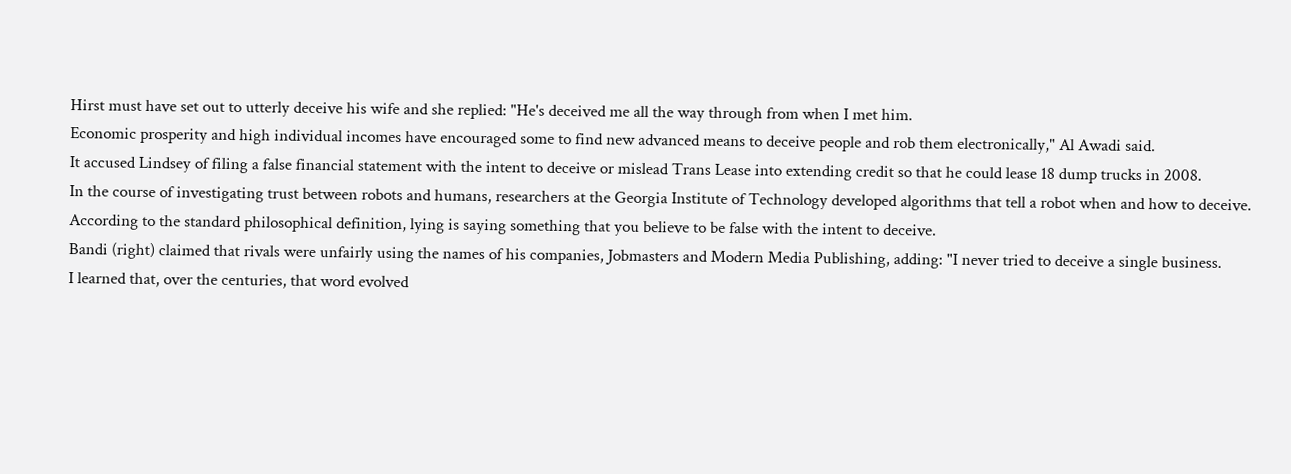Hirst must have set out to utterly deceive his wife and she replied: "He's deceived me all the way through from when I met him.
Economic prosperity and high individual incomes have encouraged some to find new advanced means to deceive people and rob them electronically," Al Awadi said.
It accused Lindsey of filing a false financial statement with the intent to deceive or mislead Trans Lease into extending credit so that he could lease 18 dump trucks in 2008.
In the course of investigating trust between robots and humans, researchers at the Georgia Institute of Technology developed algorithms that tell a robot when and how to deceive.
According to the standard philosophical definition, lying is saying something that you believe to be false with the intent to deceive.
Bandi (right) claimed that rivals were unfairly using the names of his companies, Jobmasters and Modern Media Publishing, adding: "I never tried to deceive a single business.
I learned that, over the centuries, that word evolved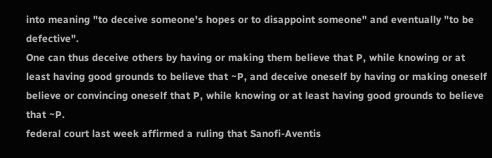into meaning "to deceive someone's hopes or to disappoint someone" and eventually "to be defective".
One can thus deceive others by having or making them believe that P, while knowing or at least having good grounds to believe that ~P, and deceive oneself by having or making oneself believe or convincing oneself that P, while knowing or at least having good grounds to believe that ~P.
federal court last week affirmed a ruling that Sanofi-Aventis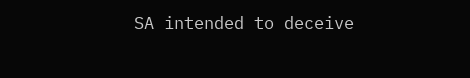SA intended to deceive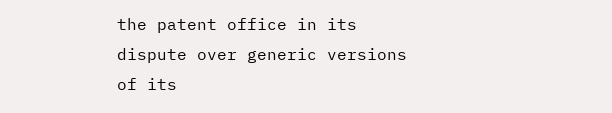the patent office in its dispute over generic versions of its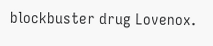blockbuster drug Lovenox.